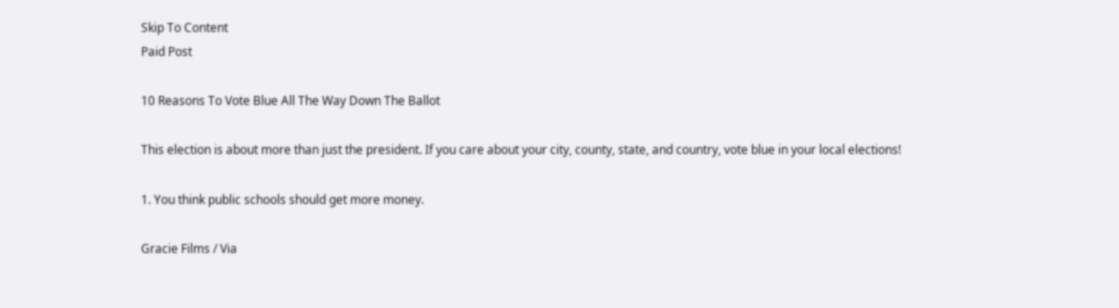Skip To Content
Paid Post

10 Reasons To Vote Blue All The Way Down The Ballot

This election is about more than just the president. If you care about your city, county, state, and country, vote blue in your local elections!

1. You think public schools should get more money.

Gracie Films / Via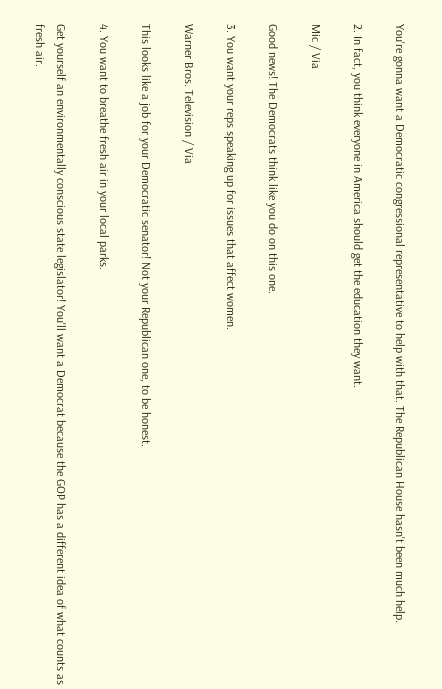You're gonna want a Democratic congressional representative to help with that. The Republican House hasn't been much help.

2. In fact, you think everyone in America should get the education they want.

Mic / Via

Good news! The Democrats think like you do on this one.

3. You want your reps speaking up for issues that affect women.

Warner Bros. Television / Via

This looks like a job for your Democratic senator! Not your Republican one, to be honest.

4. You want to breathe fresh air in your local parks.

Get yourself an environmentally conscious state legislator! You'll want a Democrat because the GOP has a different idea of what counts as fresh air.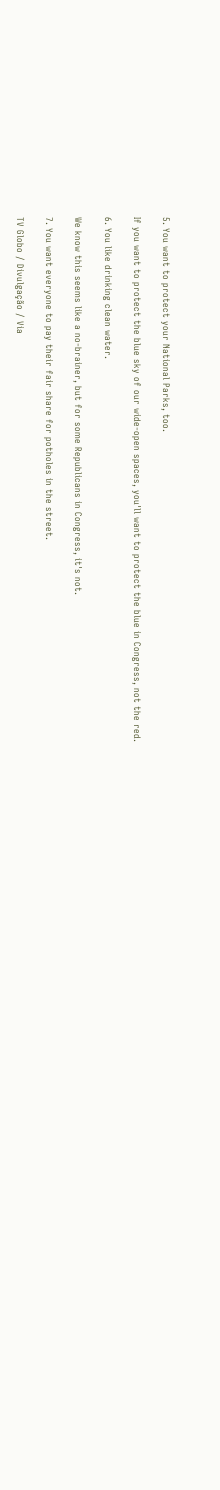5. You want to protect your National Parks, too.

If you want to protect the blue sky of our wide-open spaces, you'll want to protect the blue in Congress, not the red.

6. You like drinking clean water.

We know this seems like a no-brainer, but for some Republicans in Congress, it's not.

7. You want everyone to pay their fair share for potholes in the street.

TV Globo / Divulgação / Via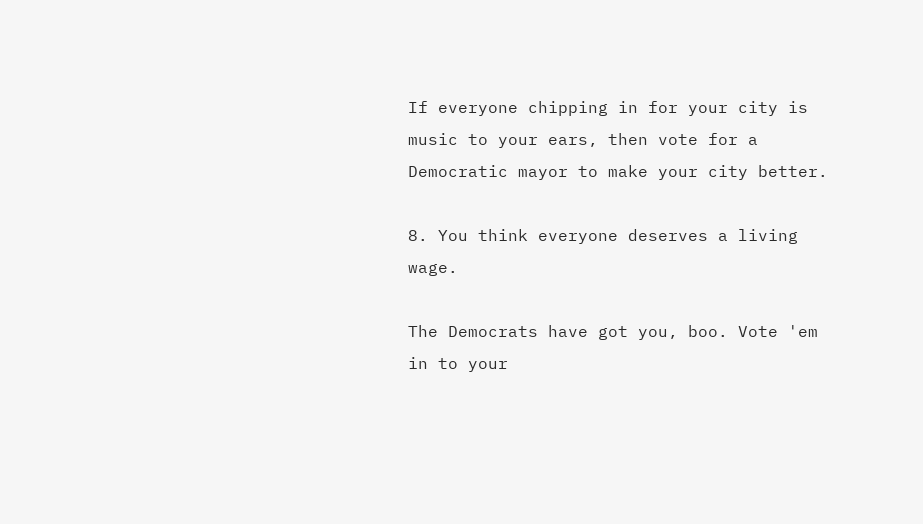If everyone chipping in for your city is music to your ears, then vote for a Democratic mayor to make your city better.

8. You think everyone deserves a living wage.

The Democrats have got you, boo. Vote 'em in to your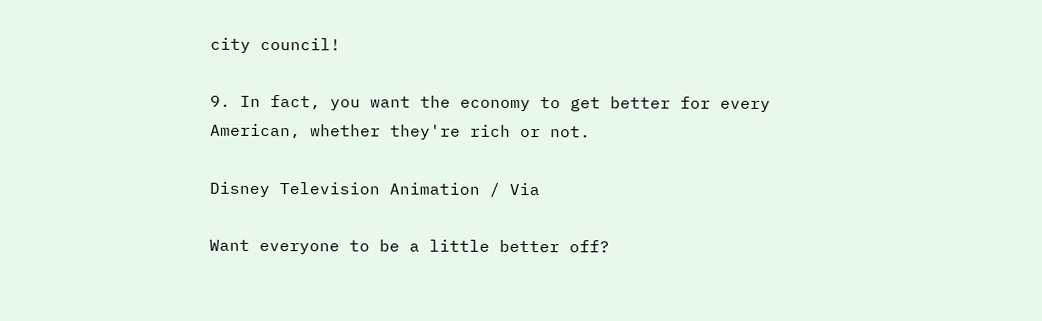city council!

9. In fact, you want the economy to get better for every American, whether they're rich or not.

Disney Television Animation / Via

Want everyone to be a little better off?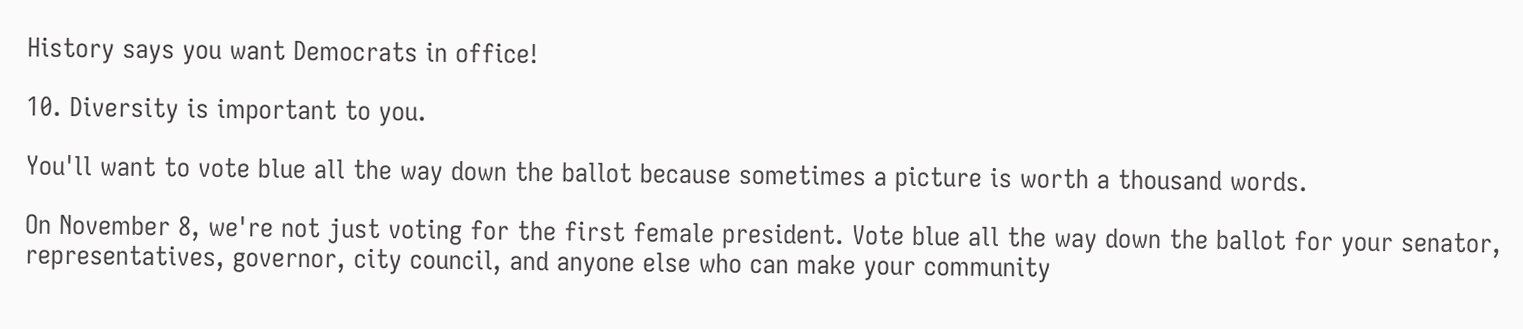History says you want Democrats in office!

10. Diversity is important to you.

You'll want to vote blue all the way down the ballot because sometimes a picture is worth a thousand words.

On November 8, we're not just voting for the first female president. Vote blue all the way down the ballot for your senator, representatives, governor, city council, and anyone else who can make your community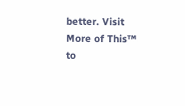better. Visit More of This™ to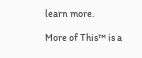learn more.

More of This™ is a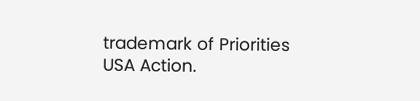trademark of Priorities USA Action.